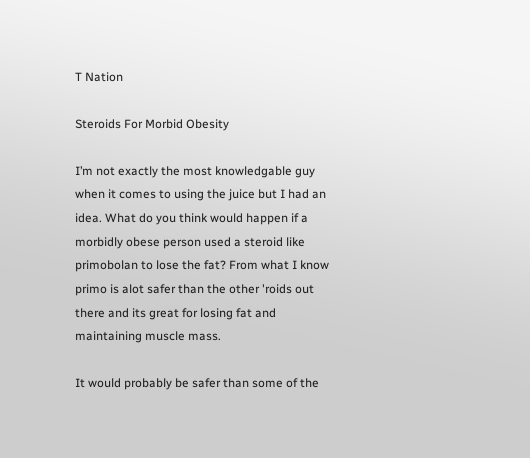T Nation

Steroids For Morbid Obesity

I’m not exactly the most knowledgable guy when it comes to using the juice but I had an idea. What do you think would happen if a morbidly obese person used a steroid like primobolan to lose the fat? From what I know primo is alot safer than the other 'roids out there and its great for losing fat and maintaining muscle mass.

It would probably be safer than some of the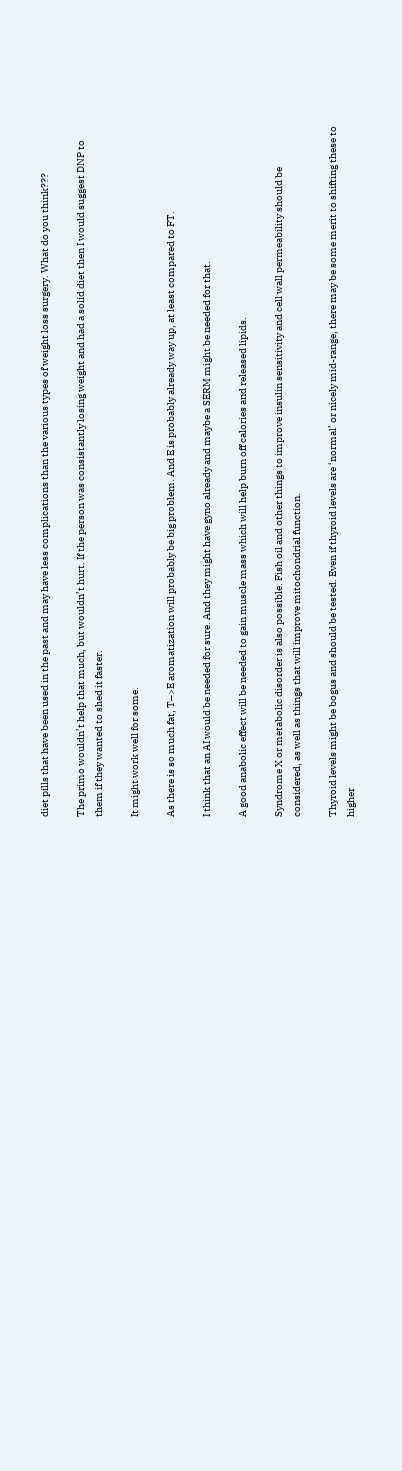diet pills that have been used in the past and may have less complications than the various types of weight loss surgery. What do you think???

The primo wouldn’t help that much, but wouldn’t hurt. If the person was consistantly losing weight and had a solid diet then I would suggest DNP to them if they wanted to shed it faster.

It might work well for some.

As there is so much fat, T–>E aromatization will probably be big problem. And E is probably already way up, at least compared to FT.

I think that an AI would be needed for sure. And they might have gyno already and maybe a SERM might be needed for that.

A good anabolic effect will be needed to gain muscle mass which will help burn off calories and released lipids.

Syndrome X or metabolic disorder is also possible. Fish oil and other things to improve insulin sensitivity and cell wall permeability should be considered, as well as things that will improve mitochondrial function.

Thyroid levels might be bogus and should be tested. Even if thyroid levels are ‘normal’ or nicely mid-range, there may be some merit to shifting these to higher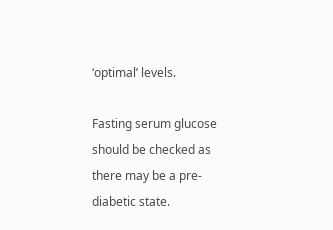‘optimal’ levels.

Fasting serum glucose should be checked as there may be a pre-diabetic state.